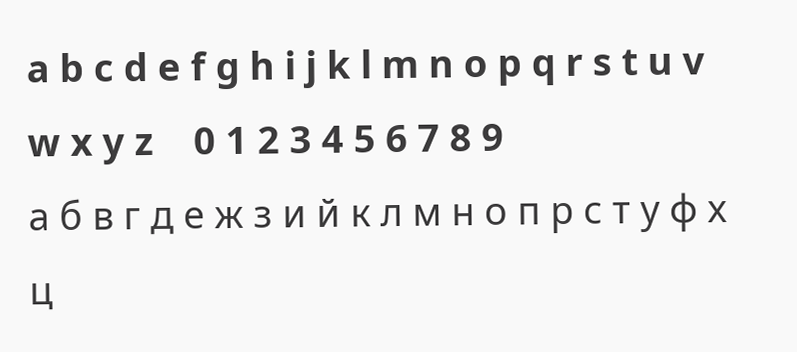a b c d e f g h i j k l m n o p q r s t u v w x y z    0 1 2 3 4 5 6 7 8 9
а б в г д е ж з и й к л м н о п р с т у ф х ц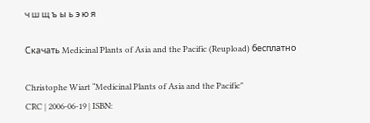ч ш щ ъ ы ь э ю я

Скачать Medicinal Plants of Asia and the Pacific (Reupload) бесплатно

Christophe Wiart “Medicinal Plants of Asia and the Pacific"
CRC | 2006-06-19 | ISBN: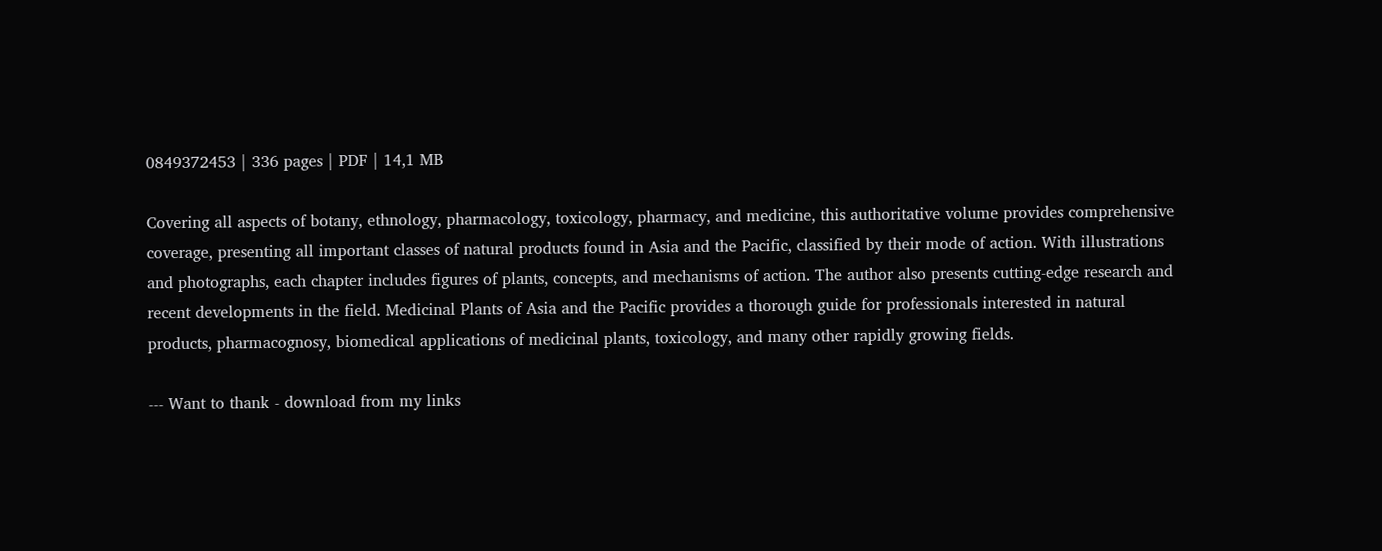0849372453 | 336 pages | PDF | 14,1 MB

Covering all aspects of botany, ethnology, pharmacology, toxicology, pharmacy, and medicine, this authoritative volume provides comprehensive coverage, presenting all important classes of natural products found in Asia and the Pacific, classified by their mode of action. With illustrations and photographs, each chapter includes figures of plants, concepts, and mechanisms of action. The author also presents cutting-edge research and recent developments in the field. Medicinal Plants of Asia and the Pacific provides a thorough guide for professionals interested in natural products, pharmacognosy, biomedical applications of medicinal plants, toxicology, and many other rapidly growing fields.

--- Want to thank - download from my links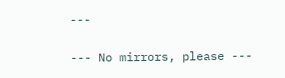---

--- No mirrors, please ---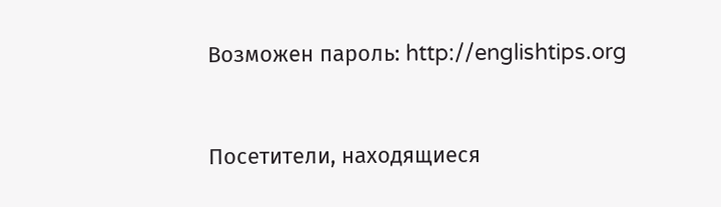Возможен пароль: http://englishtips.org


Посетители, находящиеся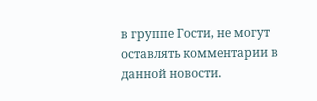в группе Гости, не могут оставлять комментарии в данной новости.